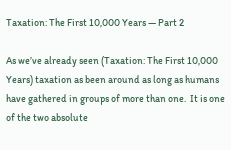Taxation: The First 10,000 Years — Part 2

As we’ve already seen (Taxation: The First 10,000 Years) taxation as been around as long as humans have gathered in groups of more than one.  It is one of the two absolute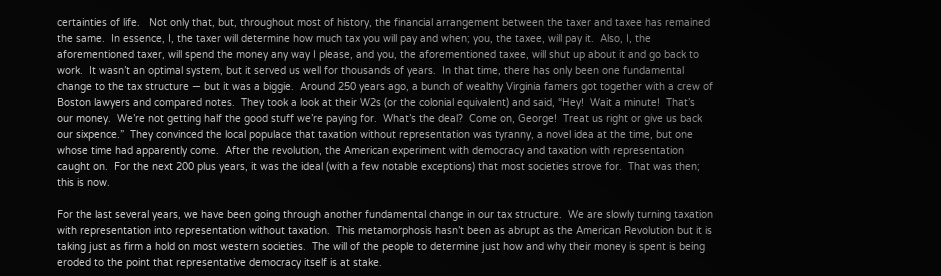certainties of life.   Not only that, but, throughout most of history, the financial arrangement between the taxer and taxee has remained the same.  In essence, I, the taxer will determine how much tax you will pay and when; you, the taxee, will pay it.  Also, I, the aforementioned taxer, will spend the money any way I please, and you, the aforementioned taxee, will shut up about it and go back to work.  It wasn’t an optimal system, but it served us well for thousands of years.  In that time, there has only been one fundamental change to the tax structure — but it was a biggie.  Around 250 years ago, a bunch of wealthy Virginia famers got together with a crew of Boston lawyers and compared notes.  They took a look at their W2s (or the colonial equivalent) and said, “Hey!  Wait a minute!  That’s our money.  We’re not getting half the good stuff we’re paying for.  What’s the deal?  Come on, George!  Treat us right or give us back our sixpence.”  They convinced the local populace that taxation without representation was tyranny, a novel idea at the time, but one whose time had apparently come.  After the revolution, the American experiment with democracy and taxation with representation caught on.  For the next 200 plus years, it was the ideal (with a few notable exceptions) that most societies strove for.  That was then; this is now.

For the last several years, we have been going through another fundamental change in our tax structure.  We are slowly turning taxation with representation into representation without taxation.  This metamorphosis hasn’t been as abrupt as the American Revolution but it is taking just as firm a hold on most western societies.  The will of the people to determine just how and why their money is spent is being eroded to the point that representative democracy itself is at stake.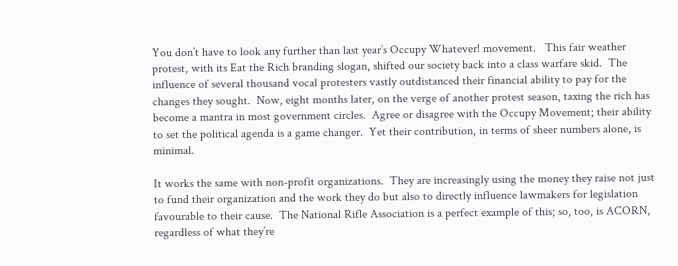You don’t have to look any further than last year’s Occupy Whatever! movement.   This fair weather protest, with its Eat the Rich branding slogan, shifted our society back into a class warfare skid.  The influence of several thousand vocal protesters vastly outdistanced their financial ability to pay for the changes they sought.  Now, eight months later, on the verge of another protest season, taxing the rich has become a mantra in most government circles.  Agree or disagree with the Occupy Movement; their ability to set the political agenda is a game changer.  Yet their contribution, in terms of sheer numbers alone, is minimal.

It works the same with non-profit organizations.  They are increasingly using the money they raise not just to fund their organization and the work they do but also to directly influence lawmakers for legislation favourable to their cause.  The National Rifle Association is a perfect example of this; so, too, is ACORN, regardless of what they’re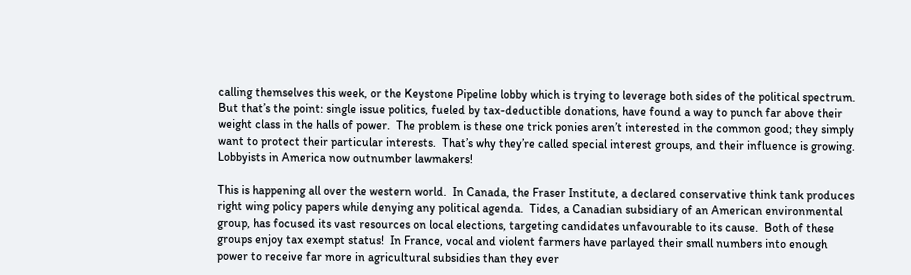calling themselves this week, or the Keystone Pipeline lobby which is trying to leverage both sides of the political spectrum.  But that’s the point: single issue politics, fueled by tax-deductible donations, have found a way to punch far above their weight class in the halls of power.  The problem is these one trick ponies aren’t interested in the common good; they simply want to protect their particular interests.  That’s why they’re called special interest groups, and their influence is growing.  Lobbyists in America now outnumber lawmakers!

This is happening all over the western world.  In Canada, the Fraser Institute, a declared conservative think tank produces right wing policy papers while denying any political agenda.  Tides, a Canadian subsidiary of an American environmental group, has focused its vast resources on local elections, targeting candidates unfavourable to its cause.  Both of these groups enjoy tax exempt status!  In France, vocal and violent farmers have parlayed their small numbers into enough power to receive far more in agricultural subsidies than they ever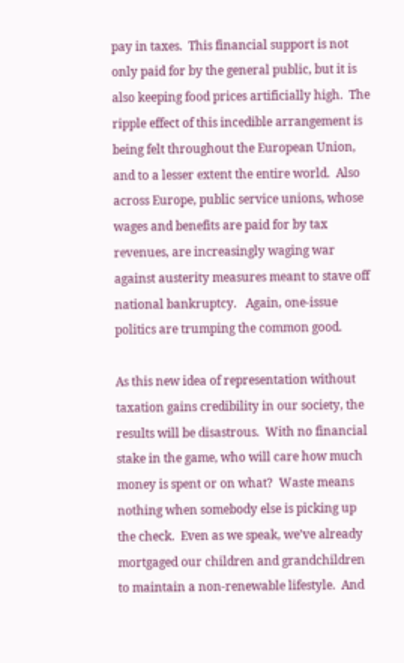pay in taxes.  This financial support is not only paid for by the general public, but it is also keeping food prices artificially high.  The ripple effect of this incedible arrangement is being felt throughout the European Union, and to a lesser extent the entire world.  Also across Europe, public service unions, whose wages and benefits are paid for by tax revenues, are increasingly waging war against austerity measures meant to stave off national bankruptcy.   Again, one-issue politics are trumping the common good.

As this new idea of representation without taxation gains credibility in our society, the results will be disastrous.  With no financial stake in the game, who will care how much money is spent or on what?  Waste means nothing when somebody else is picking up the check.  Even as we speak, we’ve already mortgaged our children and grandchildren to maintain a non-renewable lifestyle.  And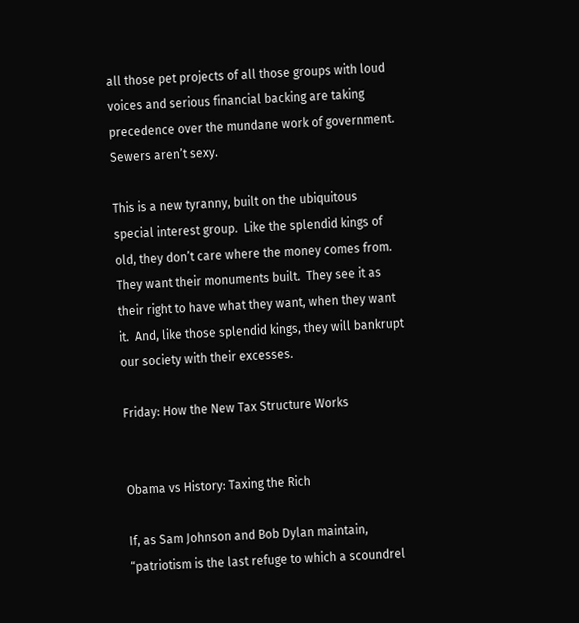all those pet projects of all those groups with loud voices and serious financial backing are taking precedence over the mundane work of government.  Sewers aren’t sexy.

This is a new tyranny, built on the ubiquitous special interest group.  Like the splendid kings of old, they don’t care where the money comes from.  They want their monuments built.  They see it as their right to have what they want, when they want it.  And, like those splendid kings, they will bankrupt our society with their excesses.

Friday: How the New Tax Structure Works


Obama vs History: Taxing the Rich

If, as Sam Johnson and Bob Dylan maintain, “patriotism is the last refuge to which a scoundrel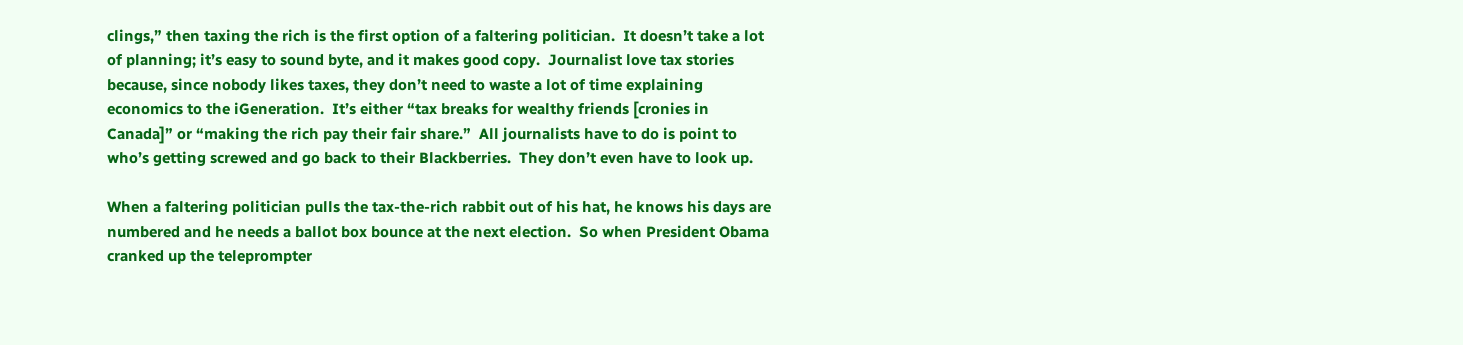clings,” then taxing the rich is the first option of a faltering politician.  It doesn’t take a lot of planning; it’s easy to sound byte, and it makes good copy.  Journalist love tax stories because, since nobody likes taxes, they don’t need to waste a lot of time explaining economics to the iGeneration.  It’s either “tax breaks for wealthy friends [cronies in Canada]” or “making the rich pay their fair share.”  All journalists have to do is point to who’s getting screwed and go back to their Blackberries.  They don’t even have to look up.

When a faltering politician pulls the tax-the-rich rabbit out of his hat, he knows his days are numbered and he needs a ballot box bounce at the next election.  So when President Obama cranked up the teleprompter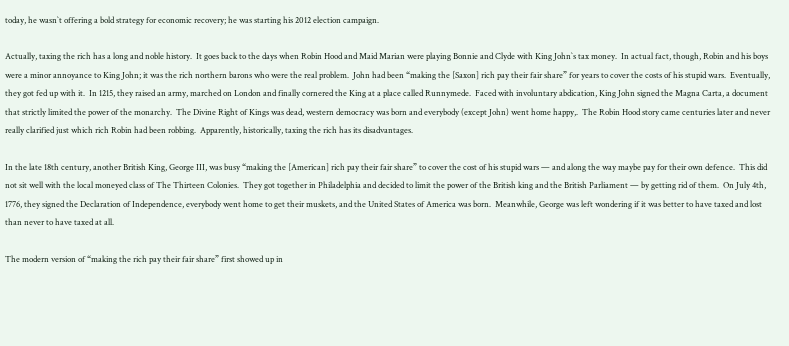today, he wasn`t offering a bold strategy for economic recovery; he was starting his 2012 election campaign.

Actually, taxing the rich has a long and noble history.  It goes back to the days when Robin Hood and Maid Marian were playing Bonnie and Clyde with King John`s tax money.  In actual fact, though, Robin and his boys were a minor annoyance to King John; it was the rich northern barons who were the real problem.  John had been “making the [Saxon] rich pay their fair share” for years to cover the costs of his stupid wars.  Eventually, they got fed up with it.  In 1215, they raised an army, marched on London and finally cornered the King at a place called Runnymede.  Faced with involuntary abdication, King John signed the Magna Carta, a document that strictly limited the power of the monarchy.  The Divine Right of Kings was dead, western democracy was born and everybody (except John) went home happy,.  The Robin Hood story came centuries later and never really clarified just which rich Robin had been robbing.  Apparently, historically, taxing the rich has its disadvantages.

In the late 18th century, another British King, George III, was busy “making the [American] rich pay their fair share” to cover the cost of his stupid wars — and along the way maybe pay for their own defence.  This did not sit well with the local moneyed class of The Thirteen Colonies.  They got together in Philadelphia and decided to limit the power of the British king and the British Parliament — by getting rid of them.  On July 4th, 1776, they signed the Declaration of Independence, everybody went home to get their muskets, and the United States of America was born.  Meanwhile, George was left wondering if it was better to have taxed and lost than never to have taxed at all.

The modern version of “making the rich pay their fair share” first showed up in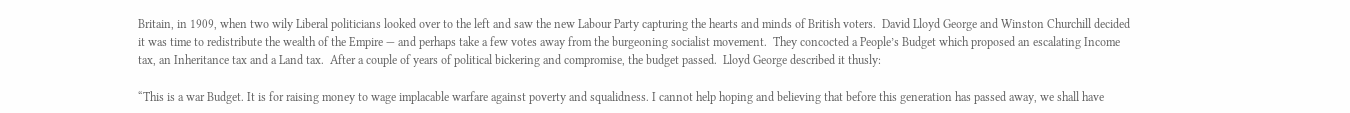Britain, in 1909, when two wily Liberal politicians looked over to the left and saw the new Labour Party capturing the hearts and minds of British voters.  David Lloyd George and Winston Churchill decided it was time to redistribute the wealth of the Empire — and perhaps take a few votes away from the burgeoning socialist movement.  They concocted a People’s Budget which proposed an escalating Income tax, an Inheritance tax and a Land tax.  After a couple of years of political bickering and compromise, the budget passed.  Lloyd George described it thusly:

“This is a war Budget. It is for raising money to wage implacable warfare against poverty and squalidness. I cannot help hoping and believing that before this generation has passed away, we shall have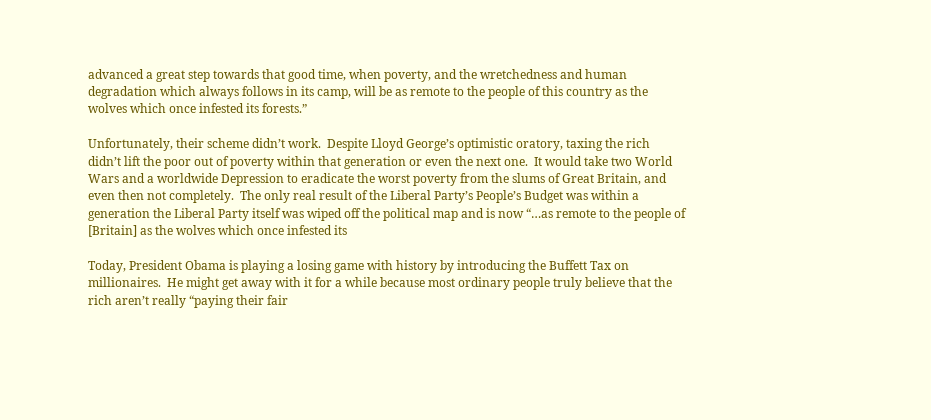advanced a great step towards that good time, when poverty, and the wretchedness and human degradation which always follows in its camp, will be as remote to the people of this country as the wolves which once infested its forests.”

Unfortunately, their scheme didn’t work.  Despite Lloyd George’s optimistic oratory, taxing the rich didn’t lift the poor out of poverty within that generation or even the next one.  It would take two World Wars and a worldwide Depression to eradicate the worst poverty from the slums of Great Britain, and even then not completely.  The only real result of the Liberal Party’s People’s Budget was within a generation the Liberal Party itself was wiped off the political map and is now “…as remote to the people of [Britain] as the wolves which once infested its

Today, President Obama is playing a losing game with history by introducing the Buffett Tax on millionaires.  He might get away with it for a while because most ordinary people truly believe that the rich aren’t really “paying their fair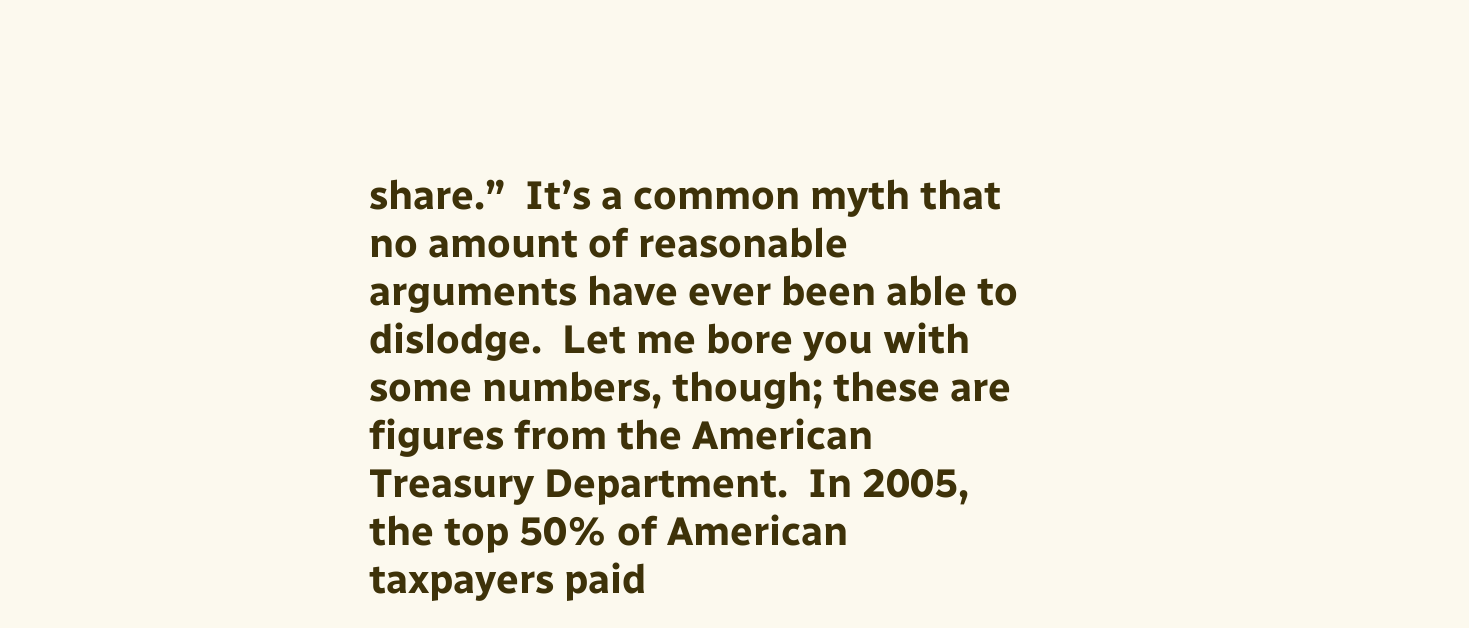share.”  It’s a common myth that no amount of reasonable arguments have ever been able to dislodge.  Let me bore you with some numbers, though; these are figures from the American Treasury Department.  In 2005, the top 50% of American taxpayers paid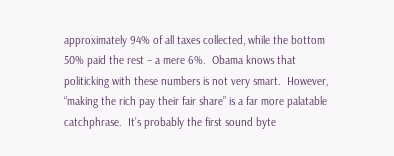approximately 94% of all taxes collected, while the bottom 50% paid the rest – a mere 6%.  Obama knows that politicking with these numbers is not very smart.  However, “making the rich pay their fair share” is a far more palatable catchphrase.  It’s probably the first sound byte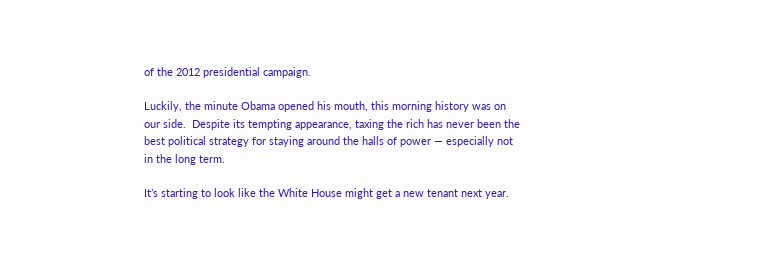of the 2012 presidential campaign.

Luckily, the minute Obama opened his mouth, this morning history was on our side.  Despite its tempting appearance, taxing the rich has never been the best political strategy for staying around the halls of power — especially not in the long term.

It’s starting to look like the White House might get a new tenant next year.